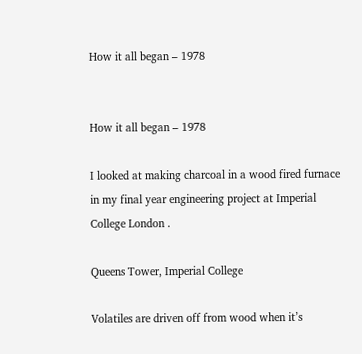How it all began – 1978


How it all began – 1978

I looked at making charcoal in a wood fired furnace in my final year engineering project at Imperial College London .

Queens Tower, Imperial College

Volatiles are driven off from wood when it’s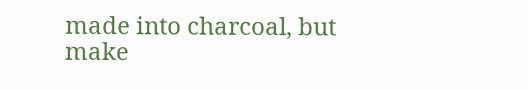made into charcoal, but make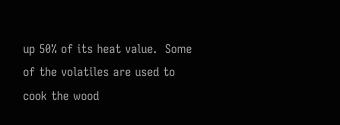up 50% of its heat value.  Some of the volatiles are used to cook the wood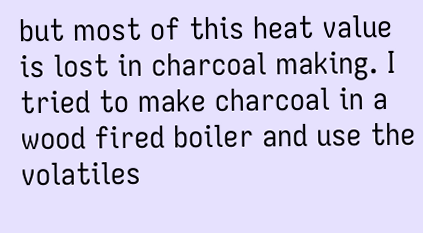but most of this heat value is lost in charcoal making. I tried to make charcoal in a wood fired boiler and use the volatiles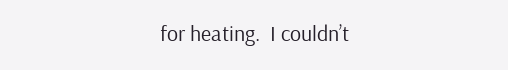for heating.  I couldn’t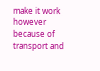make it work however because of transport and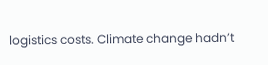logistics costs. Climate change hadn’t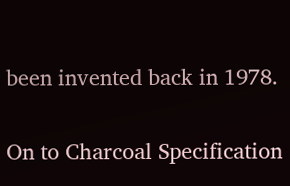been invented back in 1978.

On to Charcoal Specification